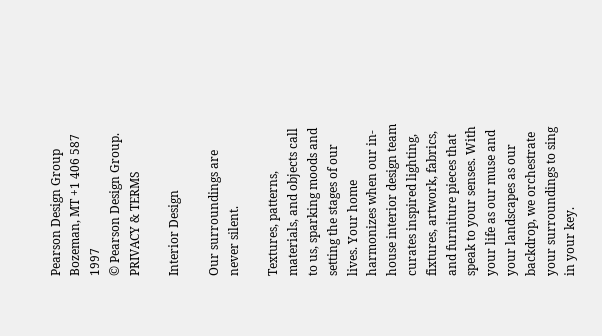Pearson Design Group Bozeman, MT +1 406 587 1997
© Pearson Design Group. PRIVACY & TERMS

Interior Design

Our surroundings are never silent.

Textures, patterns, materials, and objects call to us, sparking moods and setting the stages of our lives. Your home harmonizes when our in-house interior design team curates inspired lighting, fixtures, artwork, fabrics, and furniture pieces that speak to your senses. With your life as our muse and your landscapes as our backdrop, we orchestrate your surroundings to sing in your key.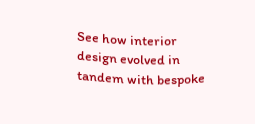See how interior design evolved in tandem with bespoke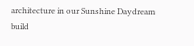architecture in our Sunshine Daydream build